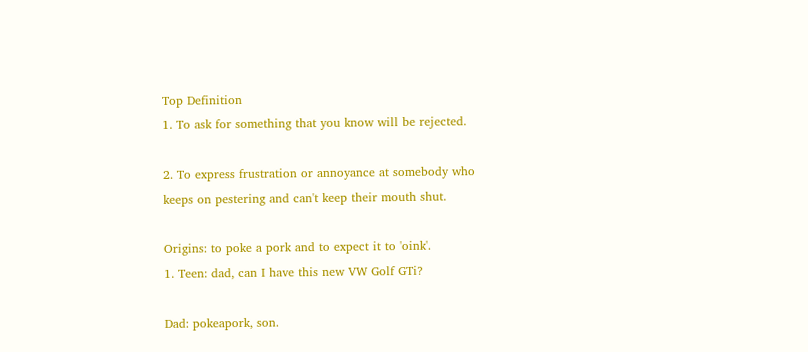Top Definition
1. To ask for something that you know will be rejected.

2. To express frustration or annoyance at somebody who keeps on pestering and can't keep their mouth shut.

Origins: to poke a pork and to expect it to 'oink'.
1. Teen: dad, can I have this new VW Golf GTi?

Dad: pokeapork, son.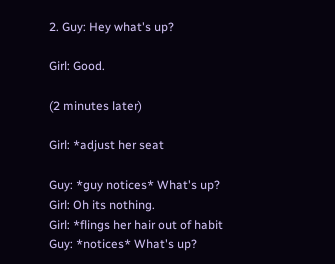2. Guy: Hey what's up?

Girl: Good.

(2 minutes later)

Girl: *adjust her seat

Guy: *guy notices* What's up?
Girl: Oh its nothing.
Girl: *flings her hair out of habit
Guy: *notices* What's up?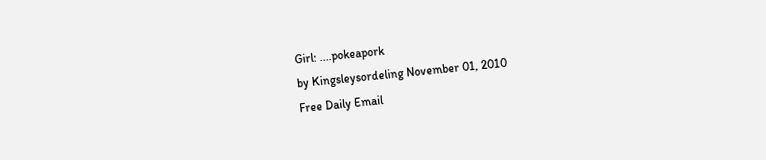Girl: ....pokeapork
by Kingsleysordeling November 01, 2010
Free Daily Email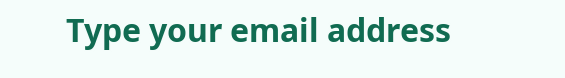Type your email address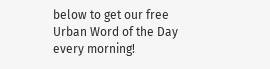below to get our free Urban Word of the Day every morning!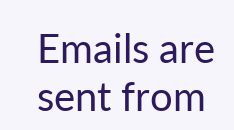Emails are sent from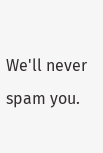We'll never spam you.